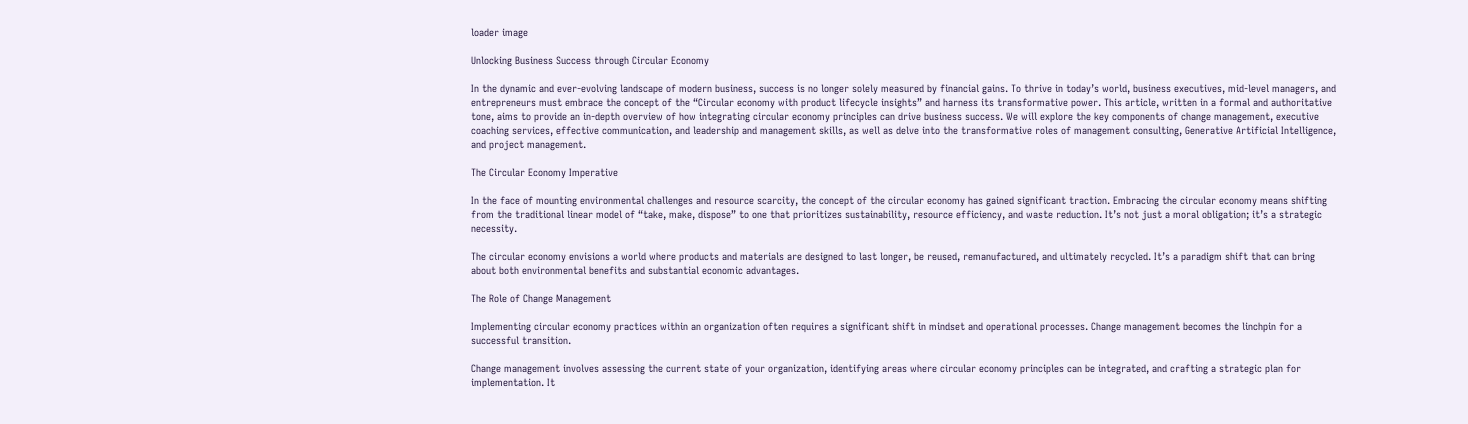loader image

Unlocking Business Success through Circular Economy

In the dynamic and ever-evolving landscape of modern business, success is no longer solely measured by financial gains. To thrive in today’s world, business executives, mid-level managers, and entrepreneurs must embrace the concept of the “Circular economy with product lifecycle insights” and harness its transformative power. This article, written in a formal and authoritative tone, aims to provide an in-depth overview of how integrating circular economy principles can drive business success. We will explore the key components of change management, executive coaching services, effective communication, and leadership and management skills, as well as delve into the transformative roles of management consulting, Generative Artificial Intelligence, and project management.

The Circular Economy Imperative

In the face of mounting environmental challenges and resource scarcity, the concept of the circular economy has gained significant traction. Embracing the circular economy means shifting from the traditional linear model of “take, make, dispose” to one that prioritizes sustainability, resource efficiency, and waste reduction. It’s not just a moral obligation; it’s a strategic necessity.

The circular economy envisions a world where products and materials are designed to last longer, be reused, remanufactured, and ultimately recycled. It’s a paradigm shift that can bring about both environmental benefits and substantial economic advantages.

The Role of Change Management

Implementing circular economy practices within an organization often requires a significant shift in mindset and operational processes. Change management becomes the linchpin for a successful transition.

Change management involves assessing the current state of your organization, identifying areas where circular economy principles can be integrated, and crafting a strategic plan for implementation. It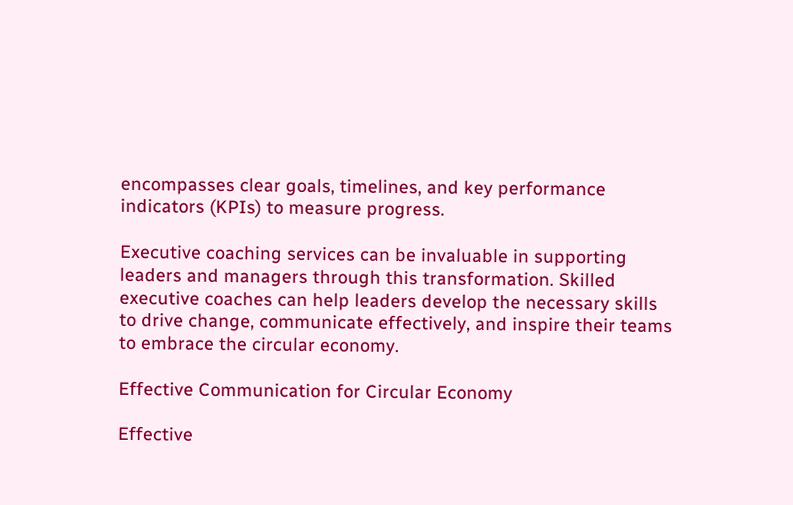encompasses clear goals, timelines, and key performance indicators (KPIs) to measure progress.

Executive coaching services can be invaluable in supporting leaders and managers through this transformation. Skilled executive coaches can help leaders develop the necessary skills to drive change, communicate effectively, and inspire their teams to embrace the circular economy.

Effective Communication for Circular Economy

Effective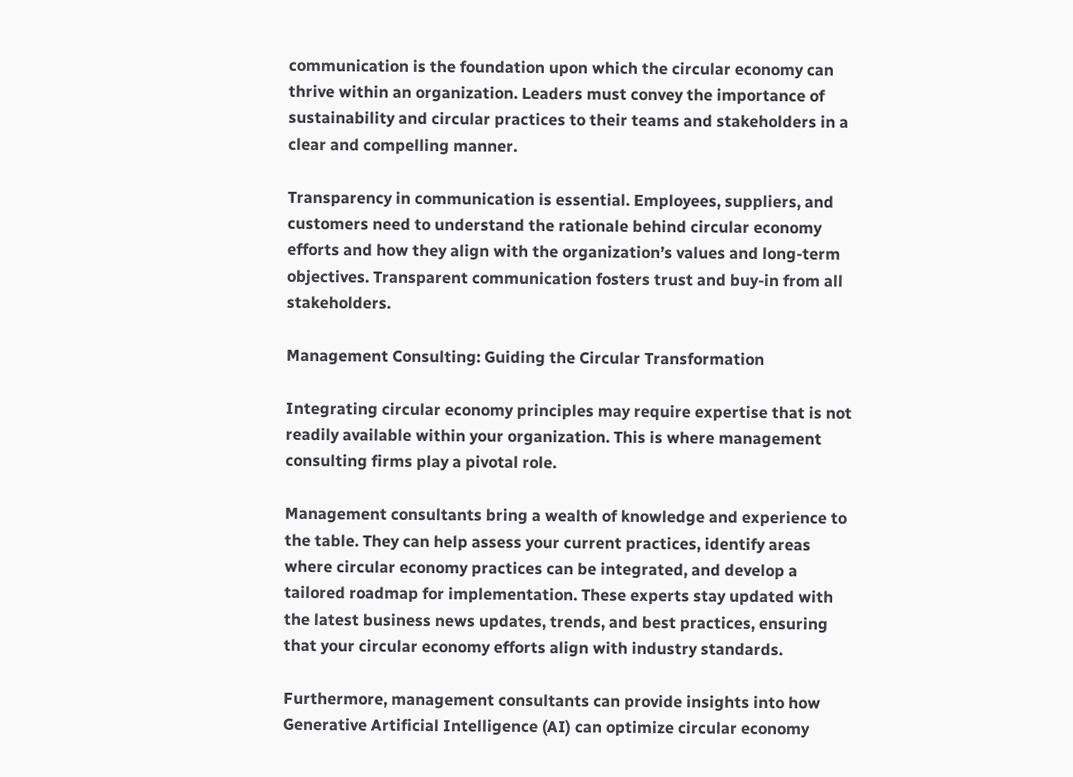communication is the foundation upon which the circular economy can thrive within an organization. Leaders must convey the importance of sustainability and circular practices to their teams and stakeholders in a clear and compelling manner.

Transparency in communication is essential. Employees, suppliers, and customers need to understand the rationale behind circular economy efforts and how they align with the organization’s values and long-term objectives. Transparent communication fosters trust and buy-in from all stakeholders.

Management Consulting: Guiding the Circular Transformation

Integrating circular economy principles may require expertise that is not readily available within your organization. This is where management consulting firms play a pivotal role.

Management consultants bring a wealth of knowledge and experience to the table. They can help assess your current practices, identify areas where circular economy practices can be integrated, and develop a tailored roadmap for implementation. These experts stay updated with the latest business news updates, trends, and best practices, ensuring that your circular economy efforts align with industry standards.

Furthermore, management consultants can provide insights into how Generative Artificial Intelligence (AI) can optimize circular economy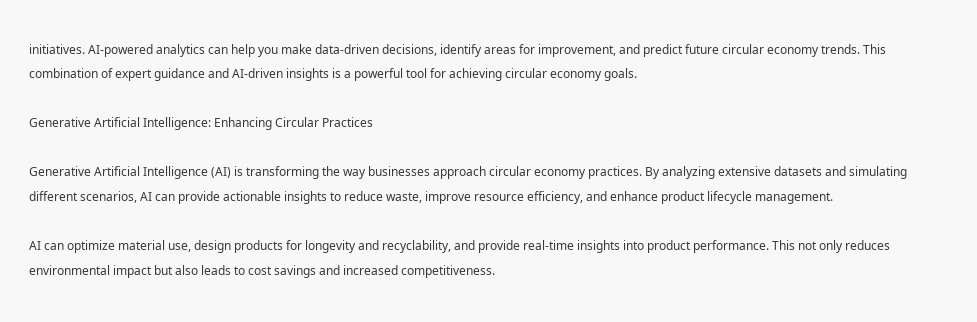initiatives. AI-powered analytics can help you make data-driven decisions, identify areas for improvement, and predict future circular economy trends. This combination of expert guidance and AI-driven insights is a powerful tool for achieving circular economy goals.

Generative Artificial Intelligence: Enhancing Circular Practices

Generative Artificial Intelligence (AI) is transforming the way businesses approach circular economy practices. By analyzing extensive datasets and simulating different scenarios, AI can provide actionable insights to reduce waste, improve resource efficiency, and enhance product lifecycle management.

AI can optimize material use, design products for longevity and recyclability, and provide real-time insights into product performance. This not only reduces environmental impact but also leads to cost savings and increased competitiveness.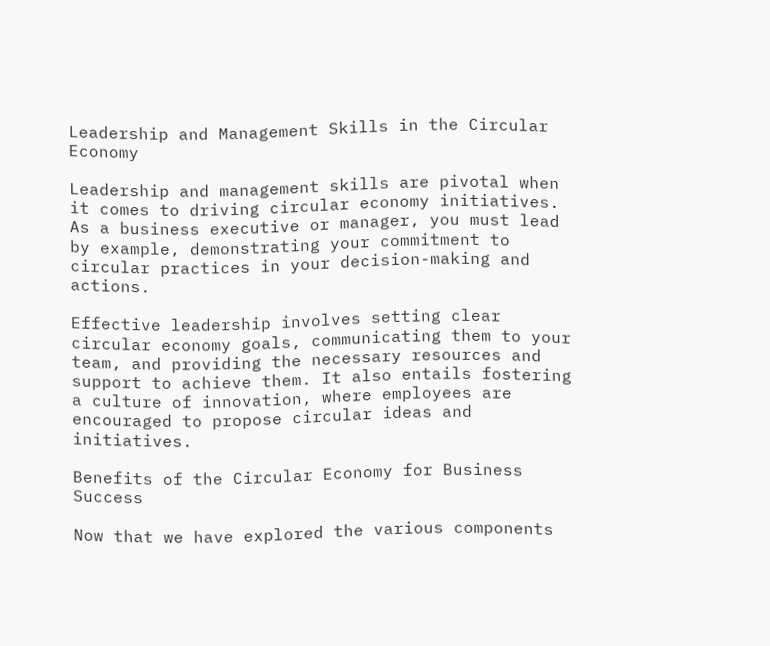Leadership and Management Skills in the Circular Economy

Leadership and management skills are pivotal when it comes to driving circular economy initiatives. As a business executive or manager, you must lead by example, demonstrating your commitment to circular practices in your decision-making and actions.

Effective leadership involves setting clear circular economy goals, communicating them to your team, and providing the necessary resources and support to achieve them. It also entails fostering a culture of innovation, where employees are encouraged to propose circular ideas and initiatives.

Benefits of the Circular Economy for Business Success

Now that we have explored the various components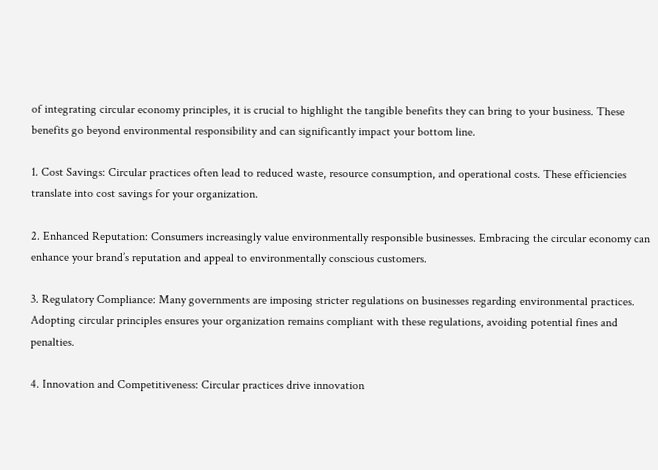of integrating circular economy principles, it is crucial to highlight the tangible benefits they can bring to your business. These benefits go beyond environmental responsibility and can significantly impact your bottom line.

1. Cost Savings: Circular practices often lead to reduced waste, resource consumption, and operational costs. These efficiencies translate into cost savings for your organization.

2. Enhanced Reputation: Consumers increasingly value environmentally responsible businesses. Embracing the circular economy can enhance your brand’s reputation and appeal to environmentally conscious customers.

3. Regulatory Compliance: Many governments are imposing stricter regulations on businesses regarding environmental practices. Adopting circular principles ensures your organization remains compliant with these regulations, avoiding potential fines and penalties.

4. Innovation and Competitiveness: Circular practices drive innovation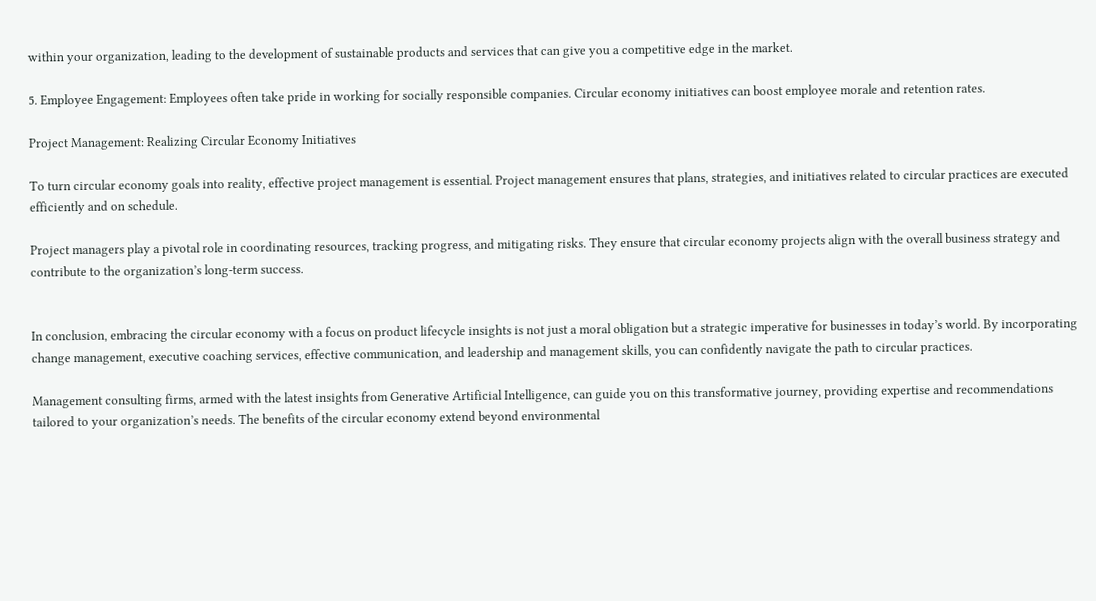within your organization, leading to the development of sustainable products and services that can give you a competitive edge in the market.

5. Employee Engagement: Employees often take pride in working for socially responsible companies. Circular economy initiatives can boost employee morale and retention rates.

Project Management: Realizing Circular Economy Initiatives

To turn circular economy goals into reality, effective project management is essential. Project management ensures that plans, strategies, and initiatives related to circular practices are executed efficiently and on schedule.

Project managers play a pivotal role in coordinating resources, tracking progress, and mitigating risks. They ensure that circular economy projects align with the overall business strategy and contribute to the organization’s long-term success.


In conclusion, embracing the circular economy with a focus on product lifecycle insights is not just a moral obligation but a strategic imperative for businesses in today’s world. By incorporating change management, executive coaching services, effective communication, and leadership and management skills, you can confidently navigate the path to circular practices.

Management consulting firms, armed with the latest insights from Generative Artificial Intelligence, can guide you on this transformative journey, providing expertise and recommendations tailored to your organization’s needs. The benefits of the circular economy extend beyond environmental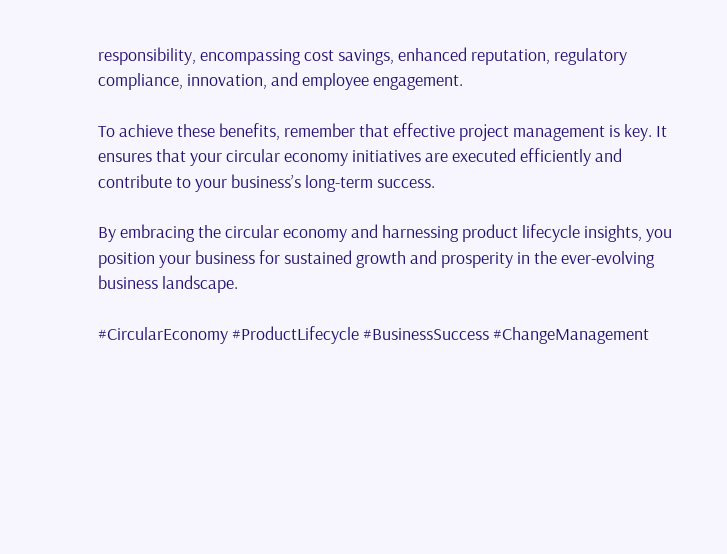responsibility, encompassing cost savings, enhanced reputation, regulatory compliance, innovation, and employee engagement.

To achieve these benefits, remember that effective project management is key. It ensures that your circular economy initiatives are executed efficiently and contribute to your business’s long-term success.

By embracing the circular economy and harnessing product lifecycle insights, you position your business for sustained growth and prosperity in the ever-evolving business landscape.

#CircularEconomy #ProductLifecycle #BusinessSuccess #ChangeManagement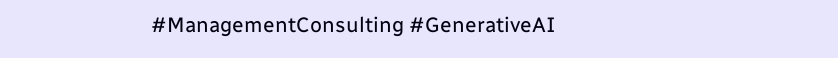#ManagementConsulting #GenerativeAI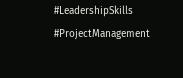#LeadershipSkills #ProjectManagement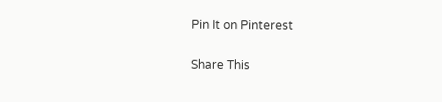Pin It on Pinterest

Share This